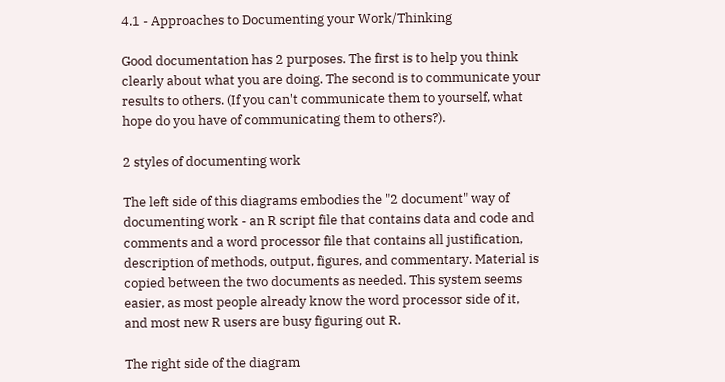4.1 - Approaches to Documenting your Work/Thinking

Good documentation has 2 purposes. The first is to help you think clearly about what you are doing. The second is to communicate your results to others. (If you can't communicate them to yourself, what hope do you have of communicating them to others?).

2 styles of documenting work

The left side of this diagrams embodies the "2 document" way of documenting work - an R script file that contains data and code and comments and a word processor file that contains all justification, description of methods, output, figures, and commentary. Material is copied between the two documents as needed. This system seems easier, as most people already know the word processor side of it, and most new R users are busy figuring out R.

The right side of the diagram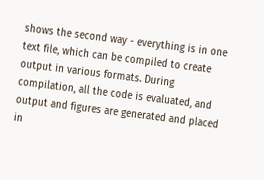shows the second way - everything is in one text file, which can be compiled to create output in various formats. During compilation, all the code is evaluated, and output and figures are generated and placed in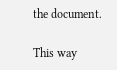the document.

This way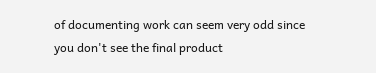of documenting work can seem very odd since you don't see the final product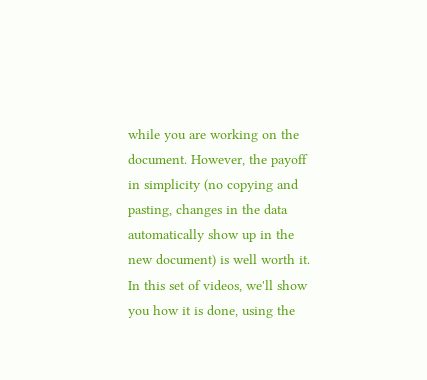while you are working on the document. However, the payoff in simplicity (no copying and pasting, changes in the data automatically show up in the new document) is well worth it. In this set of videos, we'll show you how it is done, using the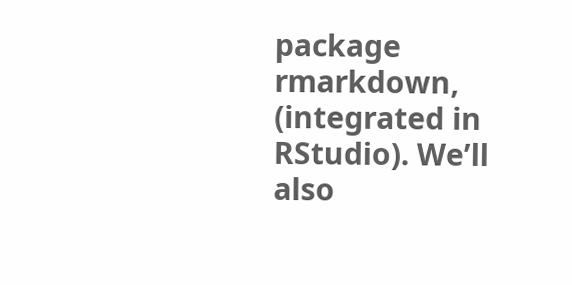package rmarkdown, (integrated in RStudio). We’ll also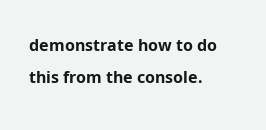demonstrate how to do this from the console.